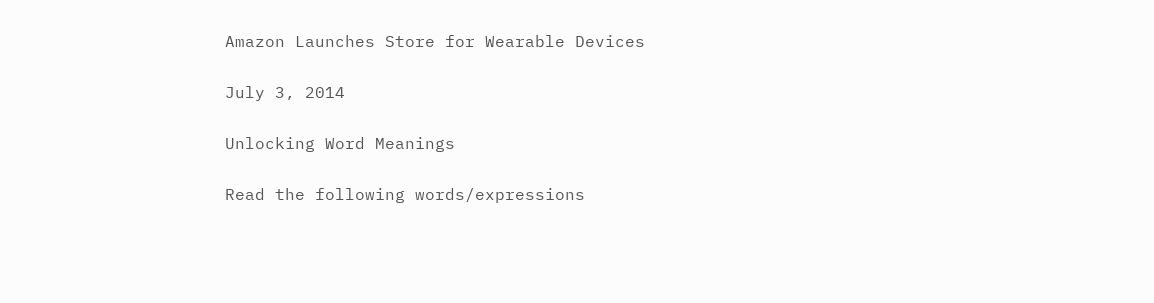Amazon Launches Store for Wearable Devices

July 3, 2014

Unlocking Word Meanings

Read the following words/expressions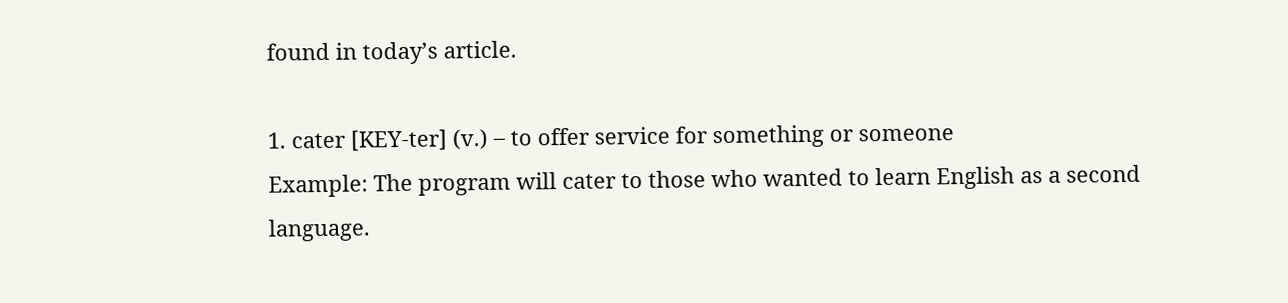found in today’s article.

1. cater [KEY-ter] (v.) – to offer service for something or someone
Example: The program will cater to those who wanted to learn English as a second language.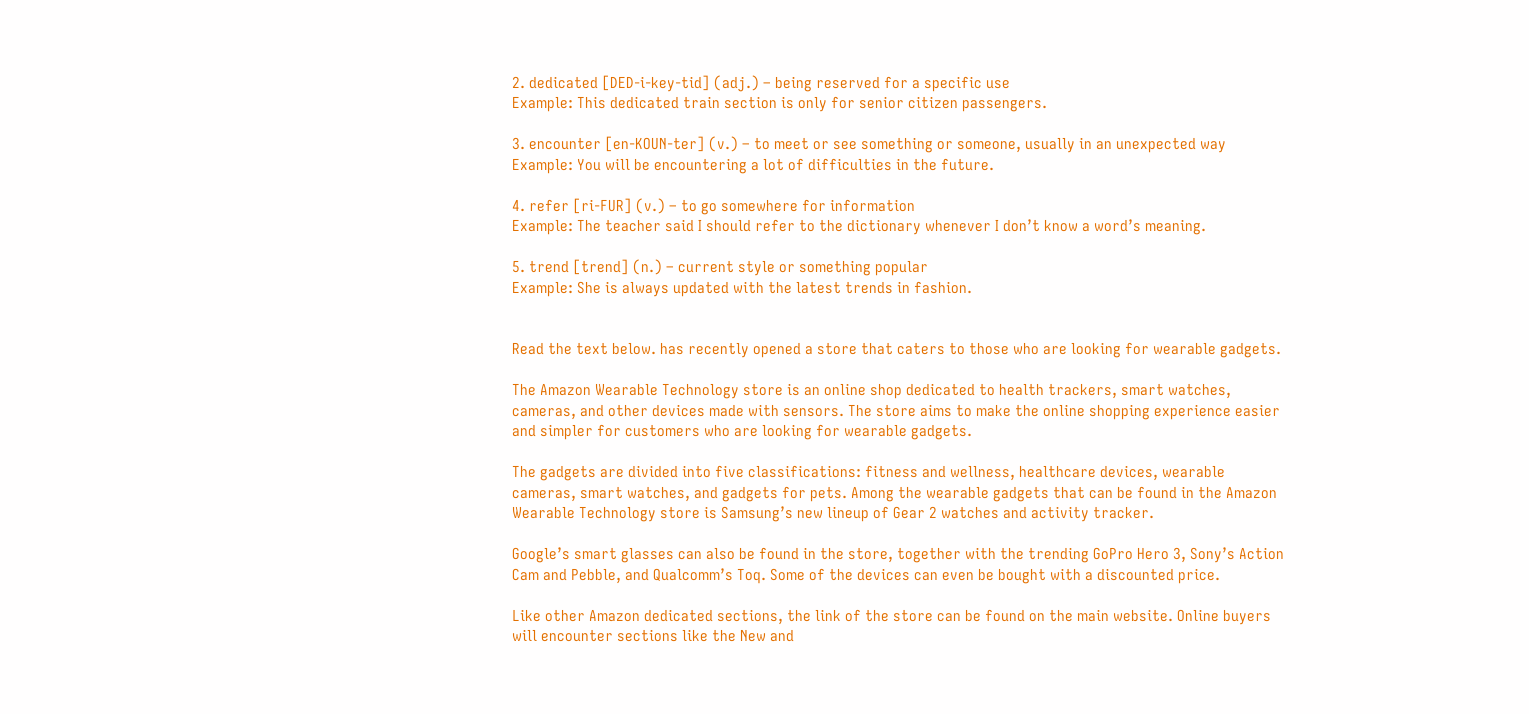2. dedicated [DED-i-key-tid] (adj.) – being reserved for a specific use
Example: This dedicated train section is only for senior citizen passengers.

3. encounter [en-KOUN-ter] (v.) – to meet or see something or someone, usually in an unexpected way
Example: You will be encountering a lot of difficulties in the future.

4. refer [ri-FUR] (v.) – to go somewhere for information
Example: The teacher said I should refer to the dictionary whenever I don’t know a word’s meaning.

5. trend [trend] (n.) – current style or something popular
Example: She is always updated with the latest trends in fashion.


Read the text below. has recently opened a store that caters to those who are looking for wearable gadgets.

The Amazon Wearable Technology store is an online shop dedicated to health trackers, smart watches, cameras, and other devices made with sensors. The store aims to make the online shopping experience easier and simpler for customers who are looking for wearable gadgets.

The gadgets are divided into five classifications: fitness and wellness, healthcare devices, wearable cameras, smart watches, and gadgets for pets. Among the wearable gadgets that can be found in the Amazon Wearable Technology store is Samsung’s new lineup of Gear 2 watches and activity tracker.

Google’s smart glasses can also be found in the store, together with the trending GoPro Hero 3, Sony’s Action Cam and Pebble, and Qualcomm’s Toq. Some of the devices can even be bought with a discounted price.

Like other Amazon dedicated sections, the link of the store can be found on the main website. Online buyers will encounter sections like the New and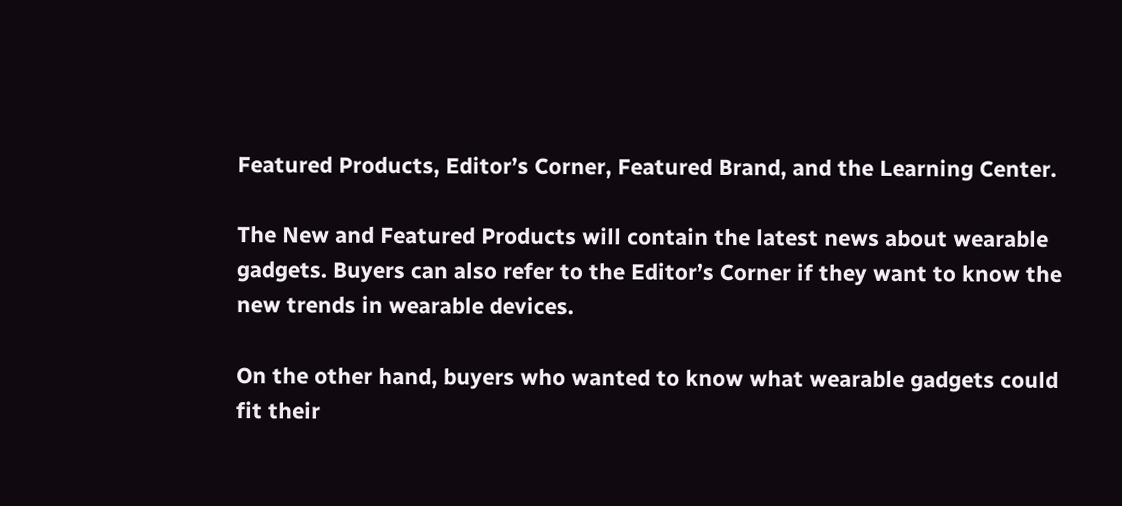Featured Products, Editor’s Corner, Featured Brand, and the Learning Center.

The New and Featured Products will contain the latest news about wearable gadgets. Buyers can also refer to the Editor’s Corner if they want to know the new trends in wearable devices.

On the other hand, buyers who wanted to know what wearable gadgets could fit their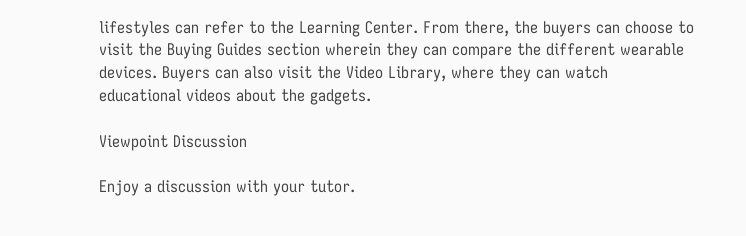lifestyles can refer to the Learning Center. From there, the buyers can choose to visit the Buying Guides section wherein they can compare the different wearable devices. Buyers can also visit the Video Library, where they can watch educational videos about the gadgets.

Viewpoint Discussion

Enjoy a discussion with your tutor.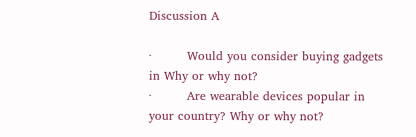Discussion A

·         Would you consider buying gadgets in Why or why not?
·         Are wearable devices popular in your country? Why or why not?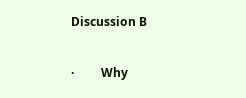Discussion B

·         Why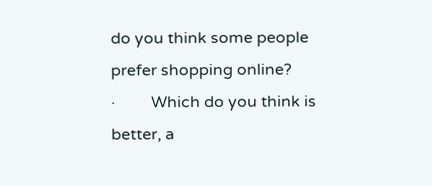do you think some people prefer shopping online?
·         Which do you think is better, a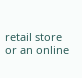retail store or an online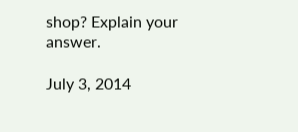shop? Explain your answer.

July 3, 2014